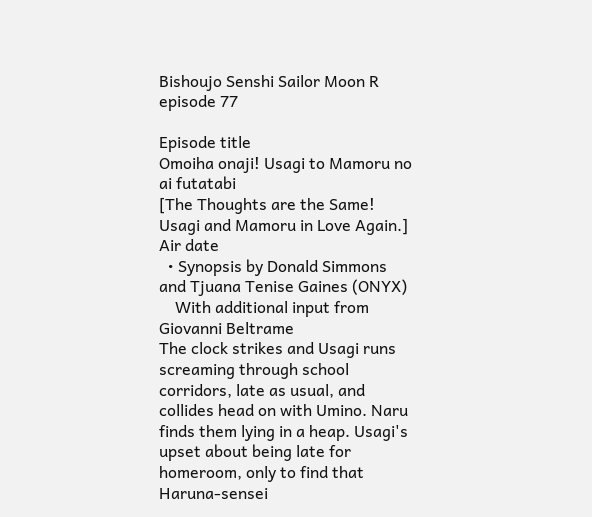Bishoujo Senshi Sailor Moon R episode 77

Episode title
Omoiha onaji! Usagi to Mamoru no ai futatabi
[The Thoughts are the Same! Usagi and Mamoru in Love Again.]
Air date
  • Synopsis by Donald Simmons and Tjuana Tenise Gaines (ONYX)
    With additional input from Giovanni Beltrame
The clock strikes and Usagi runs screaming through school corridors, late as usual, and collides head on with Umino. Naru finds them lying in a heap. Usagi's upset about being late for homeroom, only to find that Haruna-sensei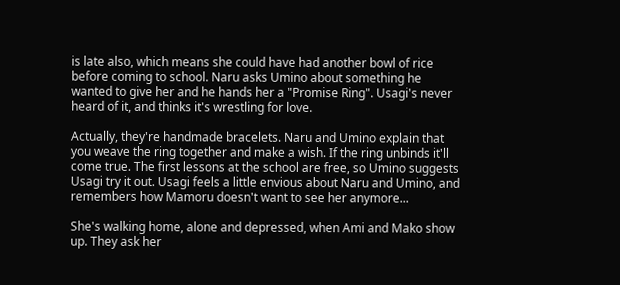is late also, which means she could have had another bowl of rice before coming to school. Naru asks Umino about something he wanted to give her and he hands her a "Promise Ring". Usagi's never heard of it, and thinks it's wrestling for love.

Actually, they're handmade bracelets. Naru and Umino explain that you weave the ring together and make a wish. If the ring unbinds it'll come true. The first lessons at the school are free, so Umino suggests Usagi try it out. Usagi feels a little envious about Naru and Umino, and remembers how Mamoru doesn't want to see her anymore...

She's walking home, alone and depressed, when Ami and Mako show up. They ask her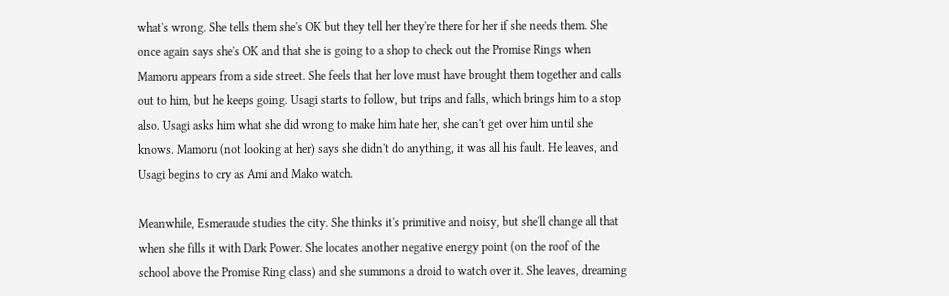what's wrong. She tells them she's OK but they tell her they're there for her if she needs them. She once again says she's OK and that she is going to a shop to check out the Promise Rings when Mamoru appears from a side street. She feels that her love must have brought them together and calls out to him, but he keeps going. Usagi starts to follow, but trips and falls, which brings him to a stop also. Usagi asks him what she did wrong to make him hate her, she can't get over him until she knows. Mamoru (not looking at her) says she didn't do anything, it was all his fault. He leaves, and Usagi begins to cry as Ami and Mako watch.

Meanwhile, Esmeraude studies the city. She thinks it's primitive and noisy, but she'll change all that when she fills it with Dark Power. She locates another negative energy point (on the roof of the school above the Promise Ring class) and she summons a droid to watch over it. She leaves, dreaming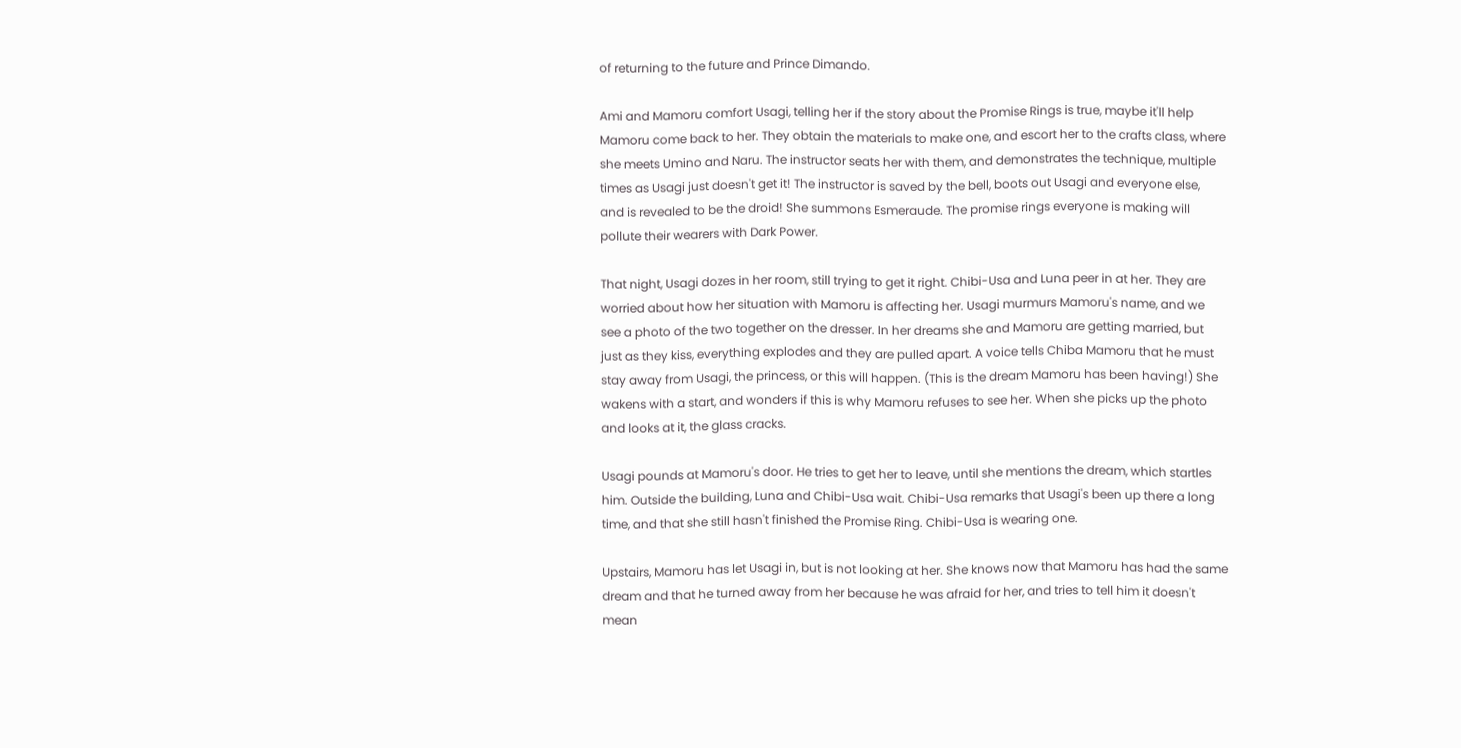of returning to the future and Prince Dimando.

Ami and Mamoru comfort Usagi, telling her if the story about the Promise Rings is true, maybe it'll help Mamoru come back to her. They obtain the materials to make one, and escort her to the crafts class, where she meets Umino and Naru. The instructor seats her with them, and demonstrates the technique, multiple times as Usagi just doesn't get it! The instructor is saved by the bell, boots out Usagi and everyone else, and is revealed to be the droid! She summons Esmeraude. The promise rings everyone is making will pollute their wearers with Dark Power.

That night, Usagi dozes in her room, still trying to get it right. Chibi-Usa and Luna peer in at her. They are worried about how her situation with Mamoru is affecting her. Usagi murmurs Mamoru's name, and we see a photo of the two together on the dresser. In her dreams she and Mamoru are getting married, but just as they kiss, everything explodes and they are pulled apart. A voice tells Chiba Mamoru that he must stay away from Usagi, the princess, or this will happen. (This is the dream Mamoru has been having!) She wakens with a start, and wonders if this is why Mamoru refuses to see her. When she picks up the photo and looks at it, the glass cracks.

Usagi pounds at Mamoru's door. He tries to get her to leave, until she mentions the dream, which startles him. Outside the building, Luna and Chibi-Usa wait. Chibi-Usa remarks that Usagi's been up there a long time, and that she still hasn't finished the Promise Ring. Chibi-Usa is wearing one.

Upstairs, Mamoru has let Usagi in, but is not looking at her. She knows now that Mamoru has had the same dream and that he turned away from her because he was afraid for her, and tries to tell him it doesn't mean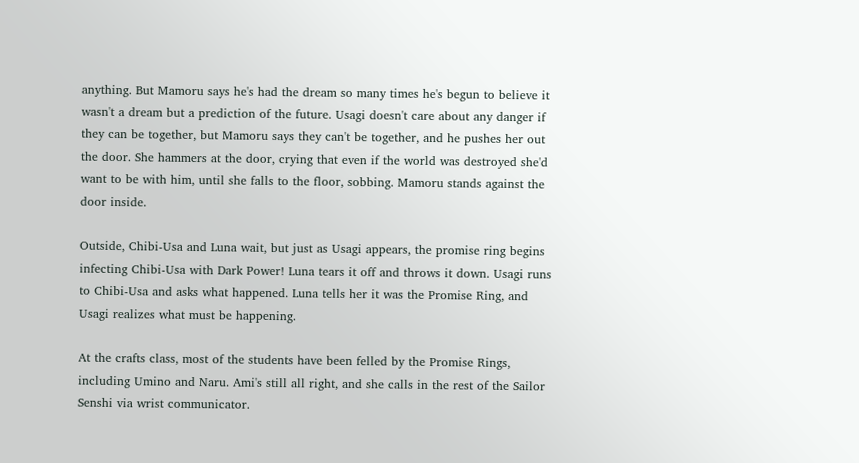anything. But Mamoru says he's had the dream so many times he's begun to believe it wasn't a dream but a prediction of the future. Usagi doesn't care about any danger if they can be together, but Mamoru says they can't be together, and he pushes her out the door. She hammers at the door, crying that even if the world was destroyed she'd want to be with him, until she falls to the floor, sobbing. Mamoru stands against the door inside.

Outside, Chibi-Usa and Luna wait, but just as Usagi appears, the promise ring begins infecting Chibi-Usa with Dark Power! Luna tears it off and throws it down. Usagi runs to Chibi-Usa and asks what happened. Luna tells her it was the Promise Ring, and Usagi realizes what must be happening.

At the crafts class, most of the students have been felled by the Promise Rings, including Umino and Naru. Ami's still all right, and she calls in the rest of the Sailor Senshi via wrist communicator.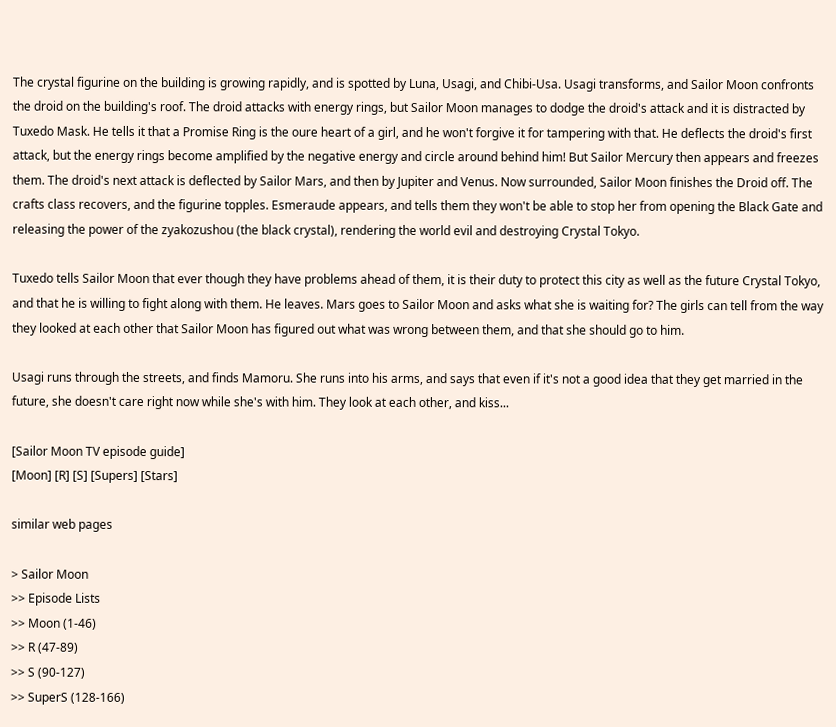The crystal figurine on the building is growing rapidly, and is spotted by Luna, Usagi, and Chibi-Usa. Usagi transforms, and Sailor Moon confronts the droid on the building's roof. The droid attacks with energy rings, but Sailor Moon manages to dodge the droid's attack and it is distracted by Tuxedo Mask. He tells it that a Promise Ring is the oure heart of a girl, and he won't forgive it for tampering with that. He deflects the droid's first attack, but the energy rings become amplified by the negative energy and circle around behind him! But Sailor Mercury then appears and freezes them. The droid's next attack is deflected by Sailor Mars, and then by Jupiter and Venus. Now surrounded, Sailor Moon finishes the Droid off. The crafts class recovers, and the figurine topples. Esmeraude appears, and tells them they won't be able to stop her from opening the Black Gate and releasing the power of the zyakozushou (the black crystal), rendering the world evil and destroying Crystal Tokyo.

Tuxedo tells Sailor Moon that ever though they have problems ahead of them, it is their duty to protect this city as well as the future Crystal Tokyo, and that he is willing to fight along with them. He leaves. Mars goes to Sailor Moon and asks what she is waiting for? The girls can tell from the way they looked at each other that Sailor Moon has figured out what was wrong between them, and that she should go to him.

Usagi runs through the streets, and finds Mamoru. She runs into his arms, and says that even if it's not a good idea that they get married in the future, she doesn't care right now while she's with him. They look at each other, and kiss...

[Sailor Moon TV episode guide]
[Moon] [R] [S] [Supers] [Stars]

similar web pages

> Sailor Moon
>> Episode Lists
>> Moon (1-46)
>> R (47-89)
>> S (90-127)
>> SuperS (128-166)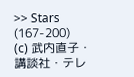>> Stars (167-200)
(c) 武内直子・講談社・テレ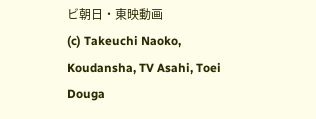ビ朝日・東映動画
(c) Takeuchi Naoko, Koudansha, TV Asahi, Toei Douga